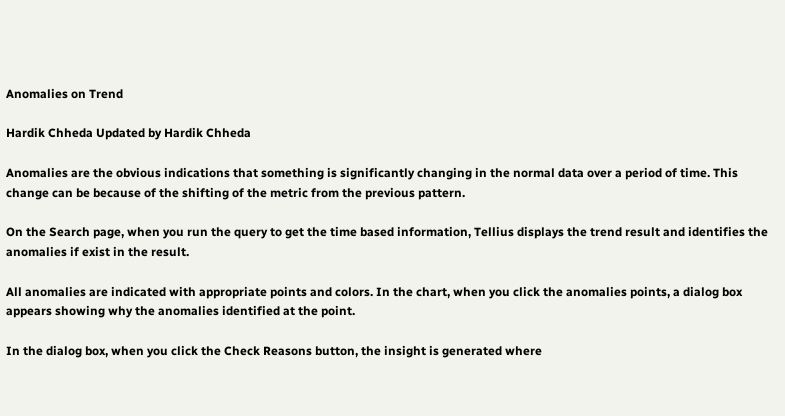Anomalies on Trend

Hardik Chheda Updated by Hardik Chheda

Anomalies are the obvious indications that something is significantly changing in the normal data over a period of time. This change can be because of the shifting of the metric from the previous pattern.

On the Search page, when you run the query to get the time based information, Tellius displays the trend result and identifies the anomalies if exist in the result.

All anomalies are indicated with appropriate points and colors. In the chart, when you click the anomalies points, a dialog box appears showing why the anomalies identified at the point.

In the dialog box, when you click the Check Reasons button, the insight is generated where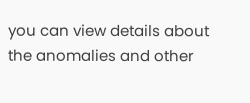you can view details about the anomalies and other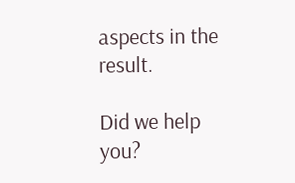aspects in the result.

Did we help you?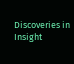Discoveries in Insight